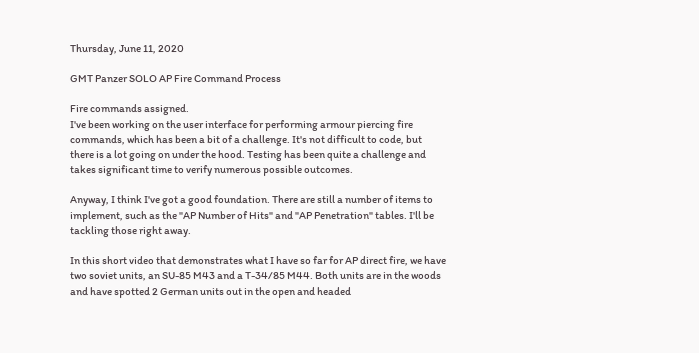Thursday, June 11, 2020

GMT Panzer SOLO AP Fire Command Process

Fire commands assigned.
I've been working on the user interface for performing armour piercing fire commands, which has been a bit of a challenge. It's not difficult to code, but there is a lot going on under the hood. Testing has been quite a challenge and takes significant time to verify numerous possible outcomes.

Anyway, I think I've got a good foundation. There are still a number of items to implement, such as the "AP Number of Hits" and "AP Penetration" tables. I'll be tackling those right away.

In this short video that demonstrates what I have so far for AP direct fire, we have two soviet units, an SU-85 M43 and a T-34/85 M44. Both units are in the woods and have spotted 2 German units out in the open and headed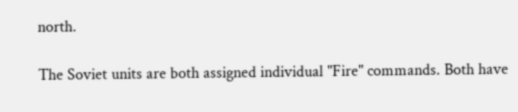north.

The Soviet units are both assigned individual "Fire" commands. Both have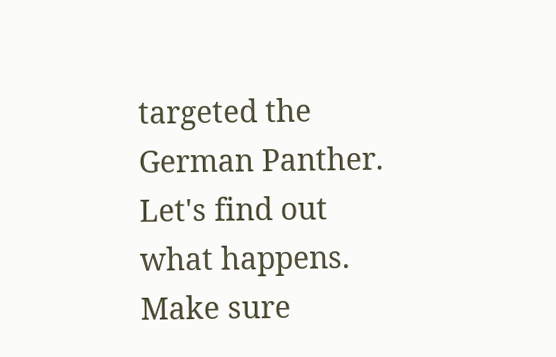targeted the German Panther. Let's find out what happens. Make sure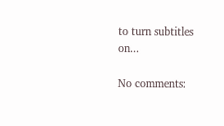to turn subtitles on...

No comments: